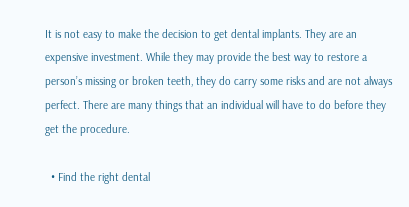It is not easy to make the decision to get dental implants. They are an expensive investment. While they may provide the best way to restore a person’s missing or broken teeth, they do carry some risks and are not always perfect. There are many things that an individual will have to do before they get the procedure.

  • Find the right dental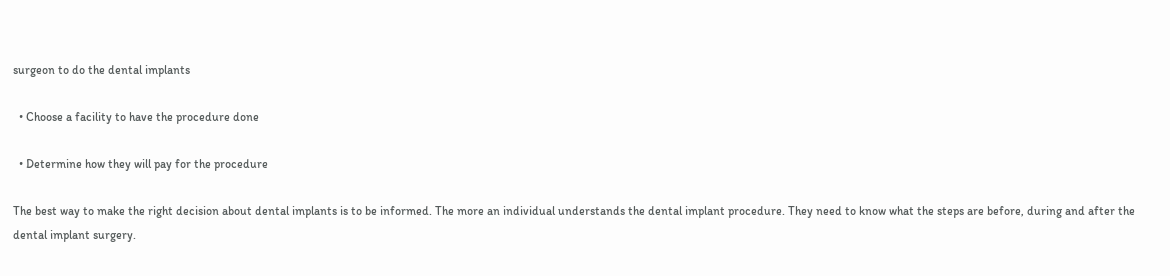surgeon to do the dental implants

  • Choose a facility to have the procedure done

  • Determine how they will pay for the procedure

The best way to make the right decision about dental implants is to be informed. The more an individual understands the dental implant procedure. They need to know what the steps are before, during and after the dental implant surgery.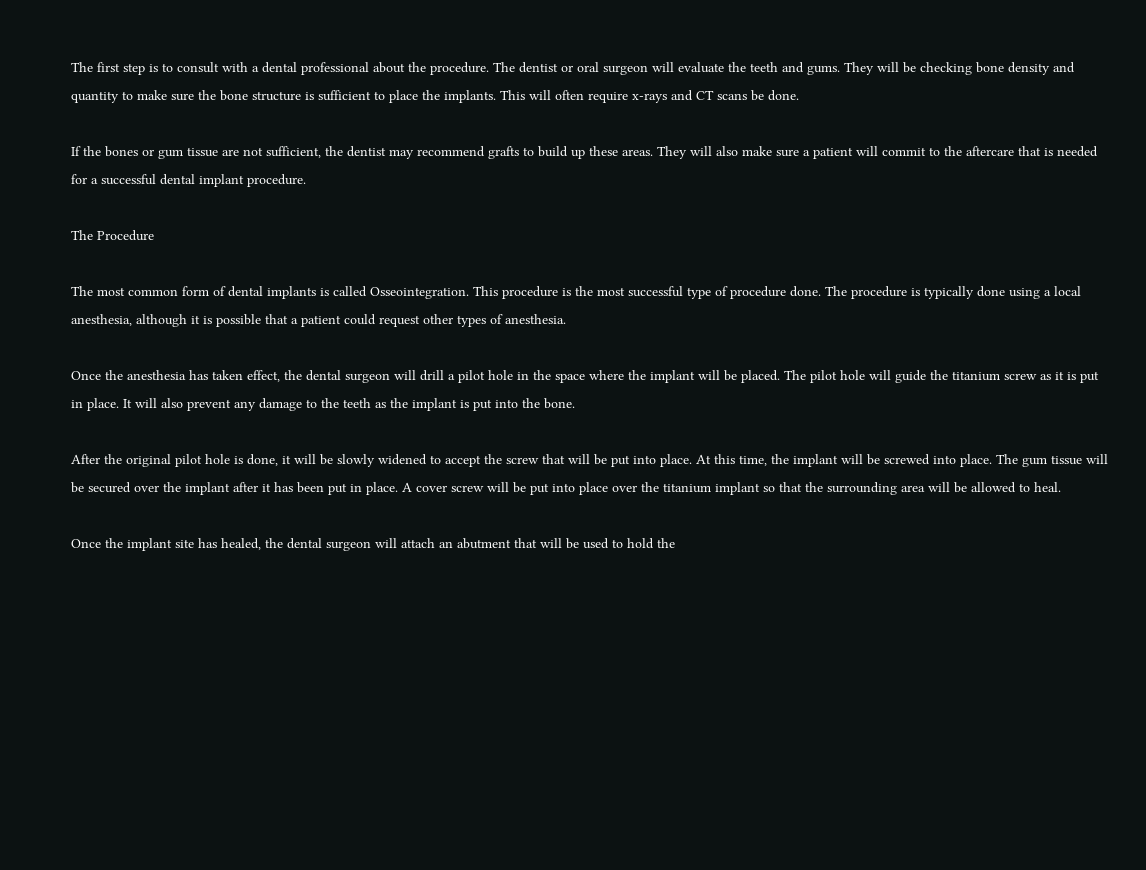The first step is to consult with a dental professional about the procedure. The dentist or oral surgeon will evaluate the teeth and gums. They will be checking bone density and quantity to make sure the bone structure is sufficient to place the implants. This will often require x-rays and CT scans be done.

If the bones or gum tissue are not sufficient, the dentist may recommend grafts to build up these areas. They will also make sure a patient will commit to the aftercare that is needed for a successful dental implant procedure.

The Procedure

The most common form of dental implants is called Osseointegration. This procedure is the most successful type of procedure done. The procedure is typically done using a local anesthesia, although it is possible that a patient could request other types of anesthesia.

Once the anesthesia has taken effect, the dental surgeon will drill a pilot hole in the space where the implant will be placed. The pilot hole will guide the titanium screw as it is put in place. It will also prevent any damage to the teeth as the implant is put into the bone.

After the original pilot hole is done, it will be slowly widened to accept the screw that will be put into place. At this time, the implant will be screwed into place. The gum tissue will be secured over the implant after it has been put in place. A cover screw will be put into place over the titanium implant so that the surrounding area will be allowed to heal.

Once the implant site has healed, the dental surgeon will attach an abutment that will be used to hold the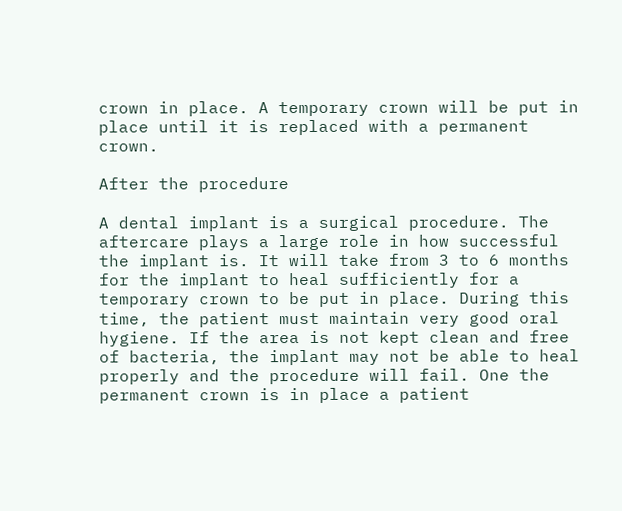crown in place. A temporary crown will be put in place until it is replaced with a permanent crown.

After the procedure

A dental implant is a surgical procedure. The aftercare plays a large role in how successful the implant is. It will take from 3 to 6 months for the implant to heal sufficiently for a temporary crown to be put in place. During this time, the patient must maintain very good oral hygiene. If the area is not kept clean and free of bacteria, the implant may not be able to heal properly and the procedure will fail. One the permanent crown is in place a patient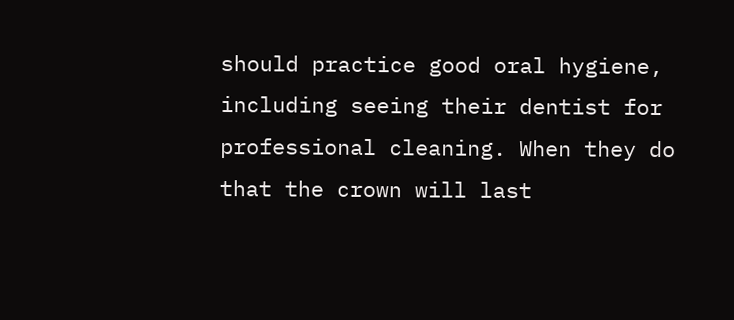should practice good oral hygiene, including seeing their dentist for professional cleaning. When they do that the crown will last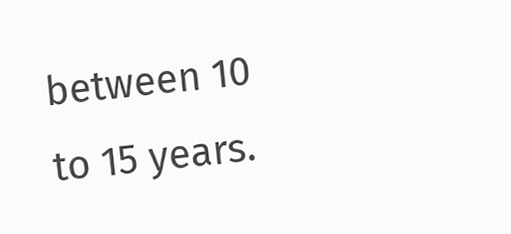between 10 to 15 years.